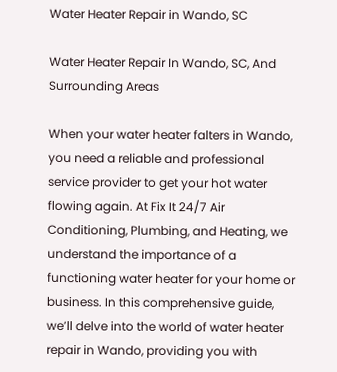Water Heater Repair in Wando, SC

Water Heater Repair In Wando, SC, And Surrounding Areas

When your water heater falters in Wando, you need a reliable and professional service provider to get your hot water flowing again. At Fix It 24/7 Air Conditioning, Plumbing, and Heating, we understand the importance of a functioning water heater for your home or business. In this comprehensive guide, we’ll delve into the world of water heater repair in Wando, providing you with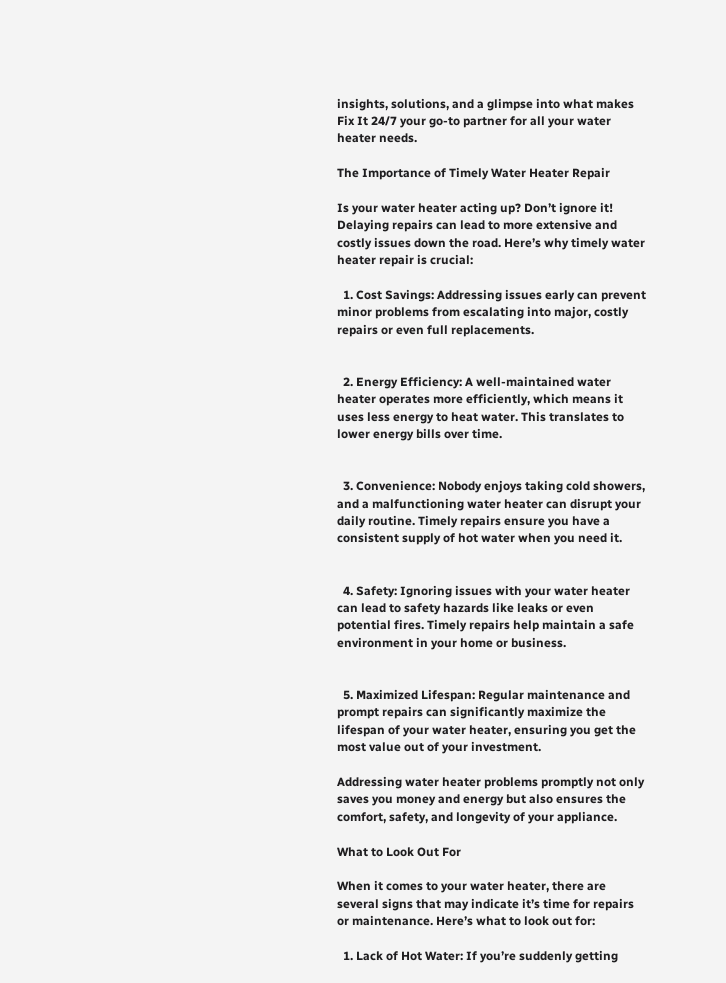insights, solutions, and a glimpse into what makes Fix It 24/7 your go-to partner for all your water heater needs.

The Importance of Timely Water Heater Repair

Is your water heater acting up? Don’t ignore it! Delaying repairs can lead to more extensive and costly issues down the road. Here’s why timely water heater repair is crucial:

  1. Cost Savings: Addressing issues early can prevent minor problems from escalating into major, costly repairs or even full replacements.


  2. Energy Efficiency: A well-maintained water heater operates more efficiently, which means it uses less energy to heat water. This translates to lower energy bills over time.


  3. Convenience: Nobody enjoys taking cold showers, and a malfunctioning water heater can disrupt your daily routine. Timely repairs ensure you have a consistent supply of hot water when you need it.


  4. Safety: Ignoring issues with your water heater can lead to safety hazards like leaks or even potential fires. Timely repairs help maintain a safe environment in your home or business.


  5. Maximized Lifespan: Regular maintenance and prompt repairs can significantly maximize the lifespan of your water heater, ensuring you get the most value out of your investment.

Addressing water heater problems promptly not only saves you money and energy but also ensures the comfort, safety, and longevity of your appliance.

What to Look Out For

When it comes to your water heater, there are several signs that may indicate it’s time for repairs or maintenance. Here’s what to look out for:

  1. Lack of Hot Water: If you’re suddenly getting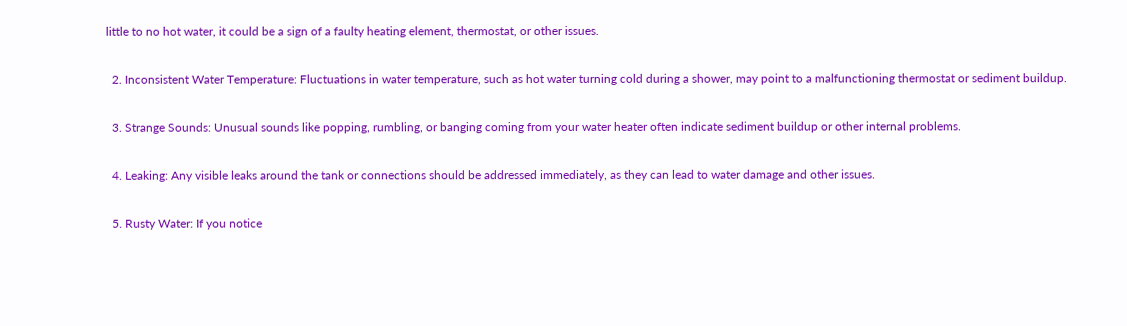little to no hot water, it could be a sign of a faulty heating element, thermostat, or other issues.

  2. Inconsistent Water Temperature: Fluctuations in water temperature, such as hot water turning cold during a shower, may point to a malfunctioning thermostat or sediment buildup.

  3. Strange Sounds: Unusual sounds like popping, rumbling, or banging coming from your water heater often indicate sediment buildup or other internal problems.

  4. Leaking: Any visible leaks around the tank or connections should be addressed immediately, as they can lead to water damage and other issues.

  5. Rusty Water: If you notice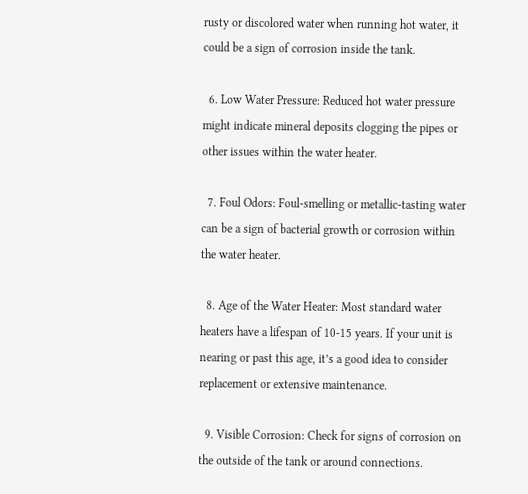rusty or discolored water when running hot water, it could be a sign of corrosion inside the tank.

  6. Low Water Pressure: Reduced hot water pressure might indicate mineral deposits clogging the pipes or other issues within the water heater.

  7. Foul Odors: Foul-smelling or metallic-tasting water can be a sign of bacterial growth or corrosion within the water heater.

  8. Age of the Water Heater: Most standard water heaters have a lifespan of 10-15 years. If your unit is nearing or past this age, it’s a good idea to consider replacement or extensive maintenance.

  9. Visible Corrosion: Check for signs of corrosion on the outside of the tank or around connections.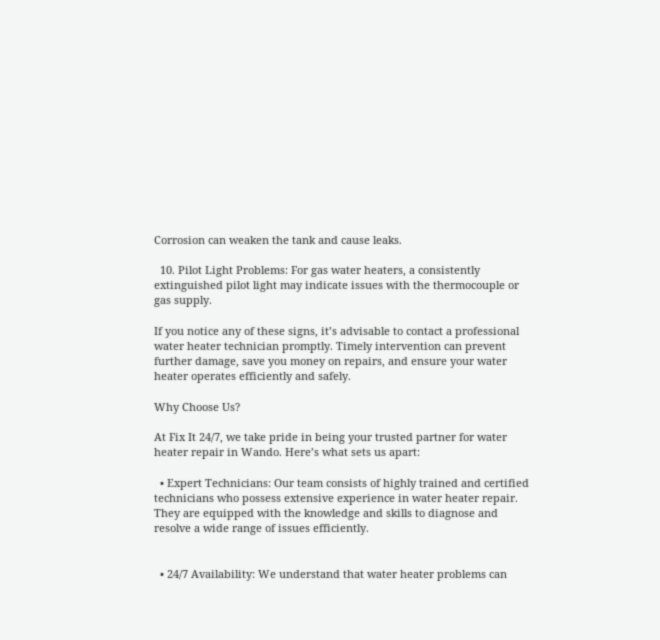Corrosion can weaken the tank and cause leaks.

  10. Pilot Light Problems: For gas water heaters, a consistently extinguished pilot light may indicate issues with the thermocouple or gas supply.

If you notice any of these signs, it’s advisable to contact a professional water heater technician promptly. Timely intervention can prevent further damage, save you money on repairs, and ensure your water heater operates efficiently and safely.

Why Choose Us?

At Fix It 24/7, we take pride in being your trusted partner for water heater repair in Wando. Here’s what sets us apart:

  • Expert Technicians: Our team consists of highly trained and certified technicians who possess extensive experience in water heater repair. They are equipped with the knowledge and skills to diagnose and resolve a wide range of issues efficiently.


  • 24/7 Availability: We understand that water heater problems can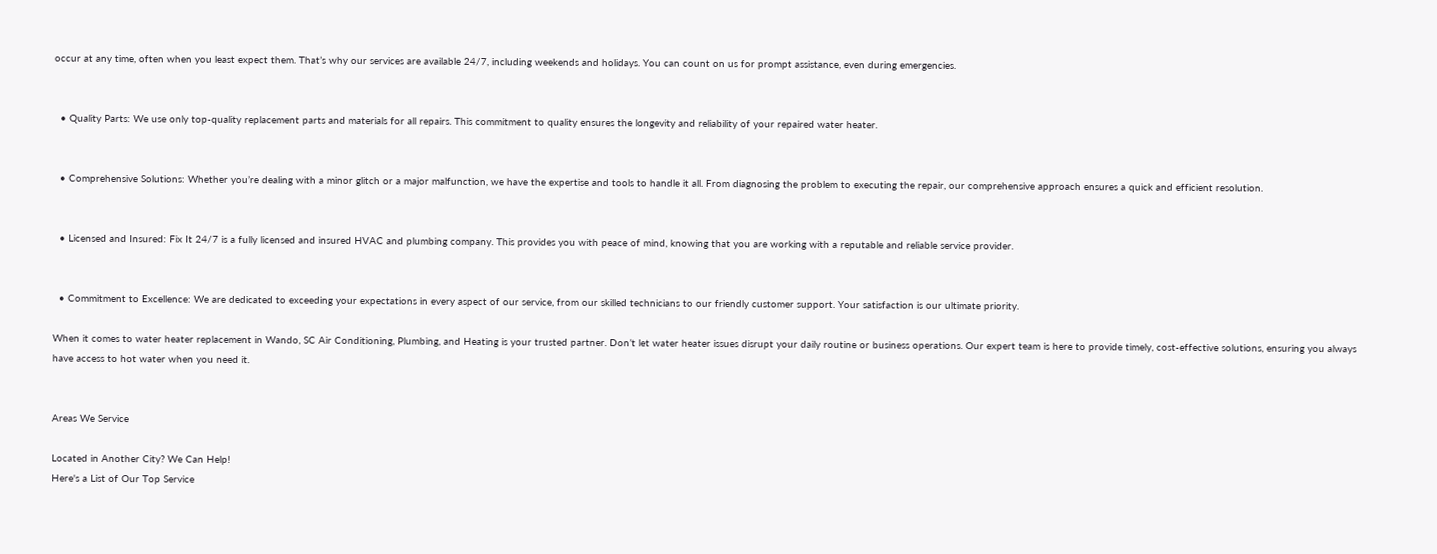occur at any time, often when you least expect them. That’s why our services are available 24/7, including weekends and holidays. You can count on us for prompt assistance, even during emergencies.


  • Quality Parts: We use only top-quality replacement parts and materials for all repairs. This commitment to quality ensures the longevity and reliability of your repaired water heater.


  • Comprehensive Solutions: Whether you’re dealing with a minor glitch or a major malfunction, we have the expertise and tools to handle it all. From diagnosing the problem to executing the repair, our comprehensive approach ensures a quick and efficient resolution.


  • Licensed and Insured: Fix It 24/7 is a fully licensed and insured HVAC and plumbing company. This provides you with peace of mind, knowing that you are working with a reputable and reliable service provider.


  • Commitment to Excellence: We are dedicated to exceeding your expectations in every aspect of our service, from our skilled technicians to our friendly customer support. Your satisfaction is our ultimate priority.

When it comes to water heater replacement in Wando, SC Air Conditioning, Plumbing, and Heating is your trusted partner. Don’t let water heater issues disrupt your daily routine or business operations. Our expert team is here to provide timely, cost-effective solutions, ensuring you always have access to hot water when you need it.


Areas We Service

Located in Another City? We Can Help!
Here's a List of Our Top Service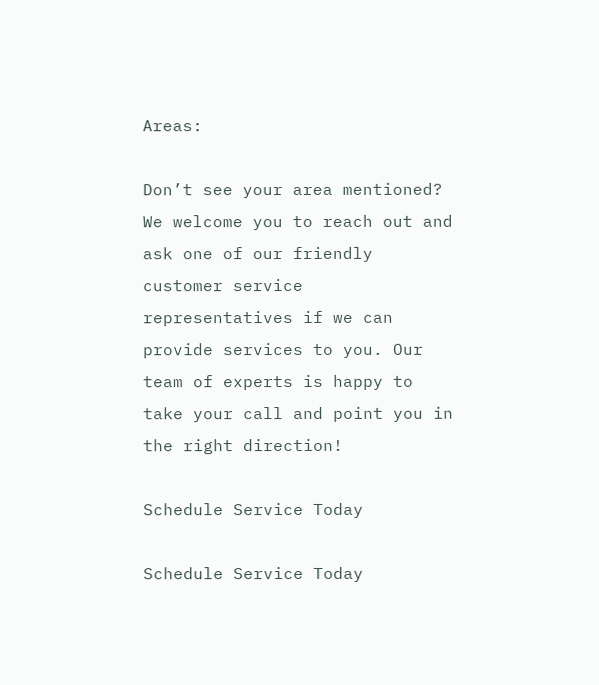Areas:

Don’t see your area mentioned? We welcome you to reach out and ask one of our friendly customer service representatives if we can provide services to you. Our team of experts is happy to take your call and point you in the right direction!

Schedule Service Today

Schedule Service Today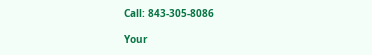Call: 843-305-8086

Your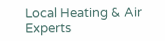Local Heating & Air Experts